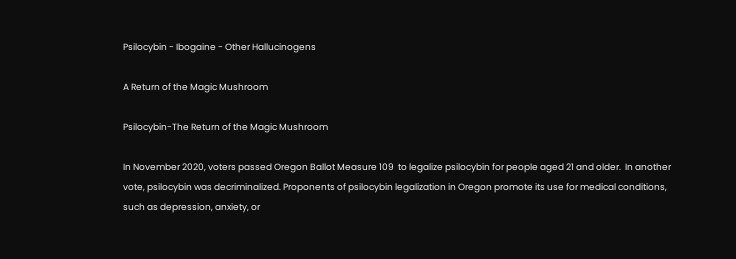Psilocybin - Ibogaine - Other Hallucinogens

A Return of the Magic Mushroom

Psilocybin-The Return of the Magic Mushroom

In November 2020, voters passed Oregon Ballot Measure 109  to legalize psilocybin for people aged 21 and older.  In another vote, psilocybin was decriminalized. Proponents of psilocybin legalization in Oregon promote its use for medical conditions, such as depression, anxiety, or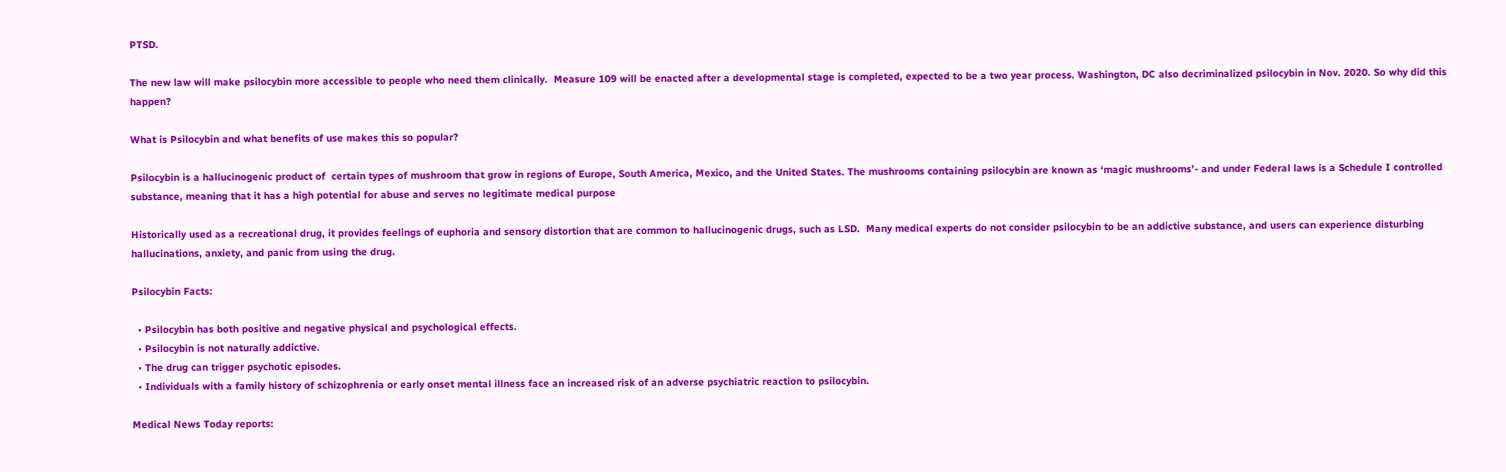PTSD.

The new law will make psilocybin more accessible to people who need them clinically.  Measure 109 will be enacted after a developmental stage is completed, expected to be a two year process. Washington, DC also decriminalized psilocybin in Nov. 2020. So why did this happen?

What is Psilocybin and what benefits of use makes this so popular?

Psilocybin is a hallucinogenic product of  certain types of mushroom that grow in regions of Europe, South America, Mexico, and the United States. The mushrooms containing psilocybin are known as ‘magic mushrooms’- and under Federal laws is a Schedule I controlled substance, meaning that it has a high potential for abuse and serves no legitimate medical purpose

Historically used as a recreational drug, it provides feelings of euphoria and sensory distortion that are common to hallucinogenic drugs, such as LSD.  Many medical experts do not consider psilocybin to be an addictive substance, and users can experience disturbing hallucinations, anxiety, and panic from using the drug.

Psilocybin Facts:

  • Psilocybin has both positive and negative physical and psychological effects.
  • Psilocybin is not naturally addictive.
  • The drug can trigger psychotic episodes.
  • Individuals with a family history of schizophrenia or early onset mental illness face an increased risk of an adverse psychiatric reaction to psilocybin.

Medical News Today reports: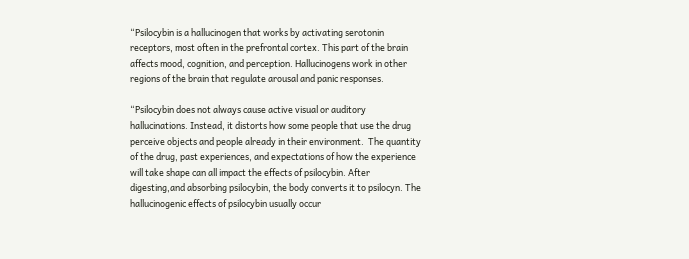“Psilocybin is a hallucinogen that works by activating serotonin receptors, most often in the prefrontal cortex. This part of the brain affects mood, cognition, and perception. Hallucinogens work in other regions of the brain that regulate arousal and panic responses.

“Psilocybin does not always cause active visual or auditory hallucinations. Instead, it distorts how some people that use the drug perceive objects and people already in their environment.  The quantity of the drug, past experiences, and expectations of how the experience will take shape can all impact the effects of psilocybin. After  digesting,and absorbing psilocybin, the body converts it to psilocyn. The hallucinogenic effects of psilocybin usually occur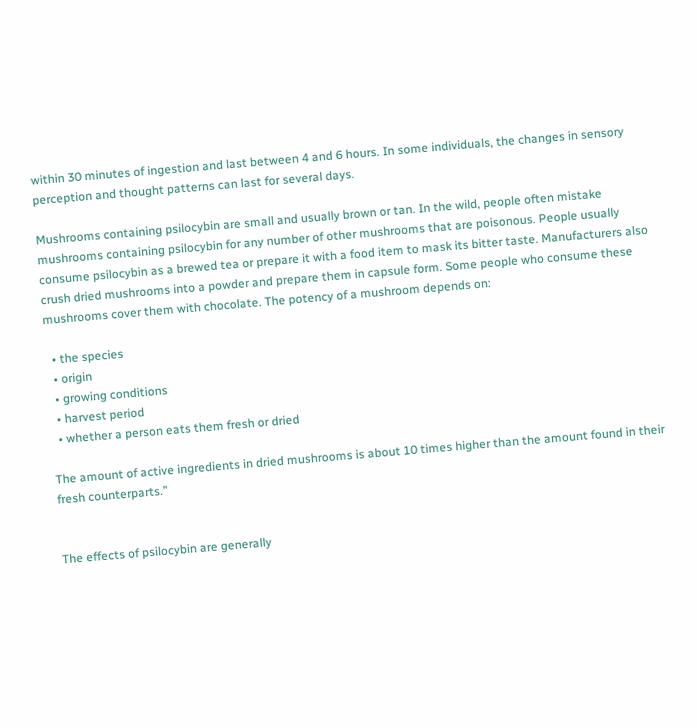within 30 minutes of ingestion and last between 4 and 6 hours. In some individuals, the changes in sensory perception and thought patterns can last for several days.

Mushrooms containing psilocybin are small and usually brown or tan. In the wild, people often mistake mushrooms containing psilocybin for any number of other mushrooms that are poisonous. People usually consume psilocybin as a brewed tea or prepare it with a food item to mask its bitter taste. Manufacturers also crush dried mushrooms into a powder and prepare them in capsule form. Some people who consume these mushrooms cover them with chocolate. The potency of a mushroom depends on:

  • the species
  • origin
  • growing conditions
  • harvest period
  • whether a person eats them fresh or dried

The amount of active ingredients in dried mushrooms is about 10 times higher than the amount found in their fresh counterparts.”


The effects of psilocybin are generally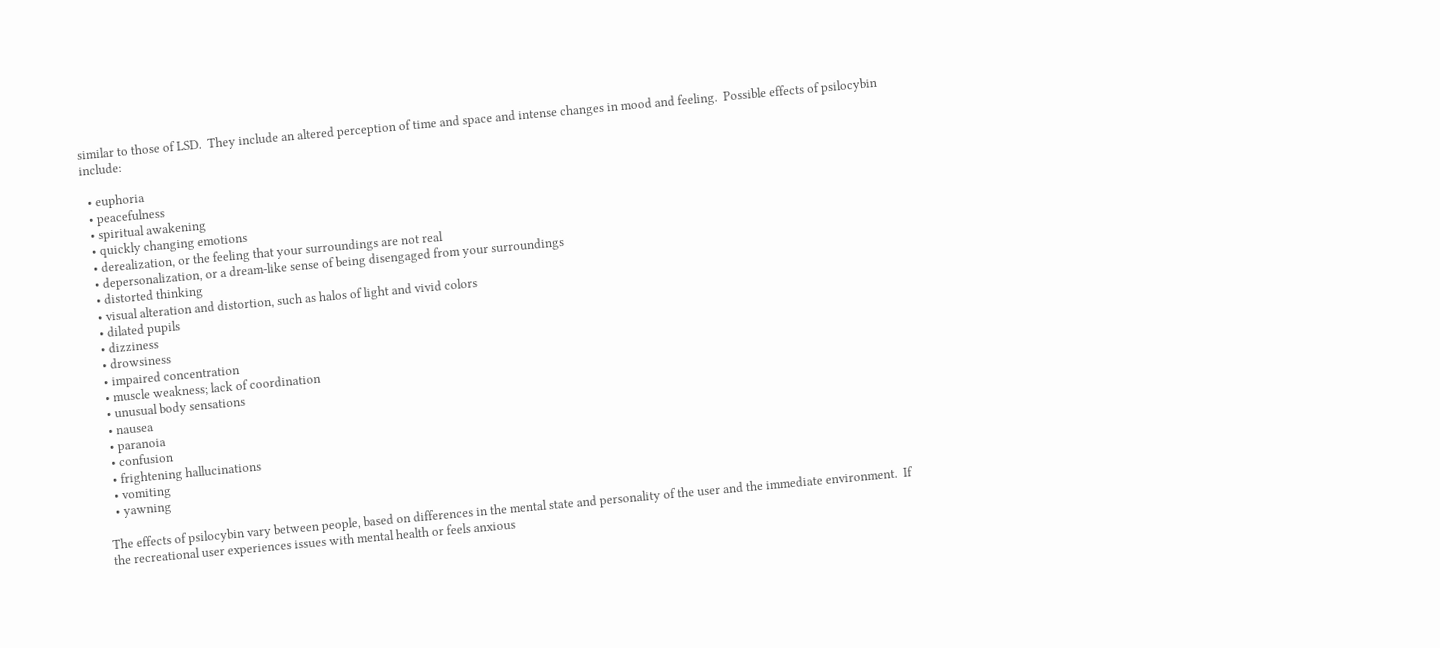similar to those of LSD.  They include an altered perception of time and space and intense changes in mood and feeling.  Possible effects of psilocybin include:

  • euphoria
  • peacefulness
  • spiritual awakening
  • quickly changing emotions
  • derealization, or the feeling that your surroundings are not real
  • depersonalization, or a dream-like sense of being disengaged from your surroundings
  • distorted thinking
  • visual alteration and distortion, such as halos of light and vivid colors
  • dilated pupils
  • dizziness
  • drowsiness
  • impaired concentration
  • muscle weakness; lack of coordination
  • unusual body sensations
  • nausea
  • paranoia
  • confusion
  • frightening hallucinations
  • vomiting
  • yawning

The effects of psilocybin vary between people, based on differences in the mental state and personality of the user and the immediate environment.  If the recreational user experiences issues with mental health or feels anxious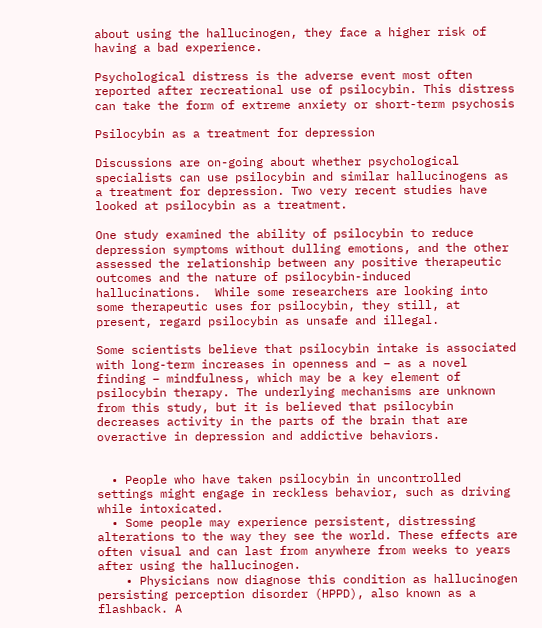about using the hallucinogen, they face a higher risk of having a bad experience.

Psychological distress is the adverse event most often reported after recreational use of psilocybin. This distress can take the form of extreme anxiety or short-term psychosis

Psilocybin as a treatment for depression

Discussions are on-going about whether psychological specialists can use psilocybin and similar hallucinogens as a treatment for depression. Two very recent studies have looked at psilocybin as a treatment.

One study examined the ability of psilocybin to reduce depression symptoms without dulling emotions, and the other assessed the relationship between any positive therapeutic outcomes and the nature of psilocybin-induced hallucinations.  While some researchers are looking into some therapeutic uses for psilocybin, they still, at present, regard psilocybin as unsafe and illegal.

Some scientists believe that psilocybin intake is associated with long-term increases in openness and – as a novel finding – mindfulness, which may be a key element of psilocybin therapy. The underlying mechanisms are unknown from this study, but it is believed that psilocybin decreases activity in the parts of the brain that are overactive in depression and addictive behaviors.


  • People who have taken psilocybin in uncontrolled settings might engage in reckless behavior, such as driving while intoxicated.
  • Some people may experience persistent, distressing alterations to the way they see the world. These effects are often visual and can last from anywhere from weeks to years after using the hallucinogen.
    • Physicians now diagnose this condition as hallucinogen persisting perception disorder (HPPD), also known as a flashback. A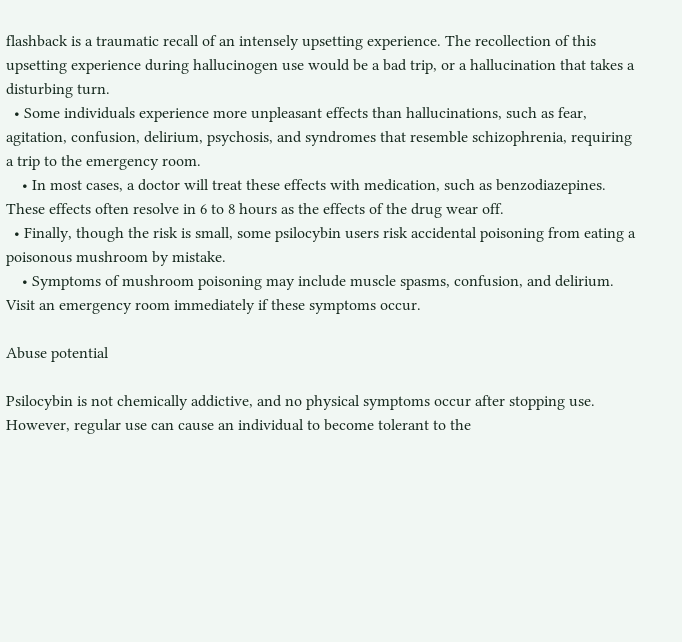flashback is a traumatic recall of an intensely upsetting experience. The recollection of this upsetting experience during hallucinogen use would be a bad trip, or a hallucination that takes a disturbing turn.
  • Some individuals experience more unpleasant effects than hallucinations, such as fear, agitation, confusion, delirium, psychosis, and syndromes that resemble schizophrenia, requiring a trip to the emergency room.
    • In most cases, a doctor will treat these effects with medication, such as benzodiazepines. These effects often resolve in 6 to 8 hours as the effects of the drug wear off.
  • Finally, though the risk is small, some psilocybin users risk accidental poisoning from eating a poisonous mushroom by mistake.
    • Symptoms of mushroom poisoning may include muscle spasms, confusion, and delirium. Visit an emergency room immediately if these symptoms occur.

Abuse potential

Psilocybin is not chemically addictive, and no physical symptoms occur after stopping use.  However, regular use can cause an individual to become tolerant to the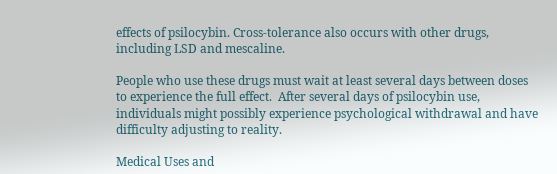effects of psilocybin. Cross-tolerance also occurs with other drugs, including LSD and mescaline.

People who use these drugs must wait at least several days between doses to experience the full effect.  After several days of psilocybin use, individuals might possibly experience psychological withdrawal and have difficulty adjusting to reality.

Medical Uses and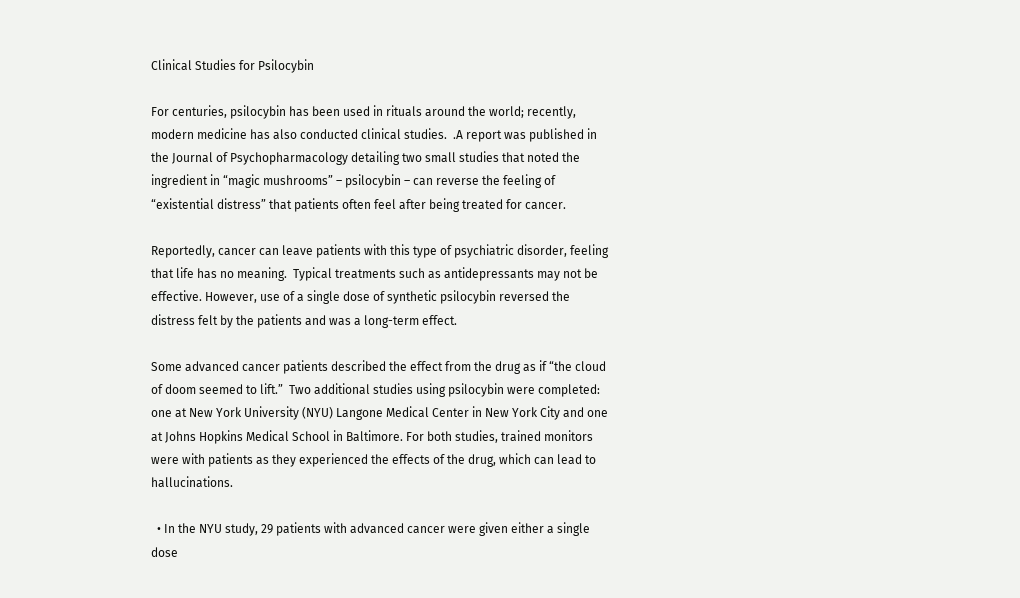Clinical Studies for Psilocybin

For centuries, psilocybin has been used in rituals around the world; recently, modern medicine has also conducted clinical studies.  .A report was published in the Journal of Psychopharmacology detailing two small studies that noted the ingredient in “magic mushrooms” – psilocybin – can reverse the feeling of “existential distress” that patients often feel after being treated for cancer.

Reportedly, cancer can leave patients with this type of psychiatric disorder, feeling that life has no meaning.  Typical treatments such as antidepressants may not be effective. However, use of a single dose of synthetic psilocybin reversed the distress felt by the patients and was a long-term effect.

Some advanced cancer patients described the effect from the drug as if “the cloud of doom seemed to lift.”  Two additional studies using psilocybin were completed: one at New York University (NYU) Langone Medical Center in New York City and one at Johns Hopkins Medical School in Baltimore. For both studies, trained monitors were with patients as they experienced the effects of the drug, which can lead to hallucinations.

  • In the NYU study, 29 patients with advanced cancer were given either a single dose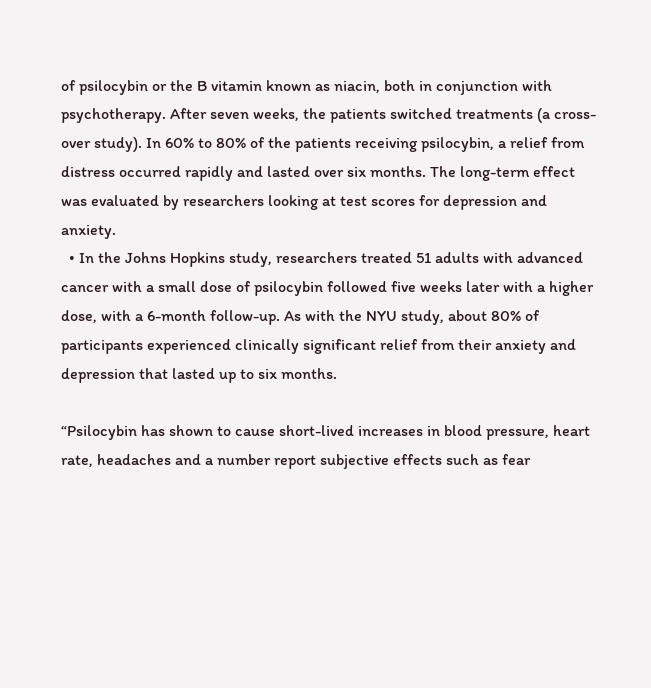of psilocybin or the B vitamin known as niacin, both in conjunction with psychotherapy. After seven weeks, the patients switched treatments (a cross-over study). In 60% to 80% of the patients receiving psilocybin, a relief from distress occurred rapidly and lasted over six months. The long-term effect was evaluated by researchers looking at test scores for depression and anxiety.
  • In the Johns Hopkins study, researchers treated 51 adults with advanced cancer with a small dose of psilocybin followed five weeks later with a higher dose, with a 6-month follow-up. As with the NYU study, about 80% of participants experienced clinically significant relief from their anxiety and depression that lasted up to six months.

“Psilocybin has shown to cause short-lived increases in blood pressure, heart rate, headaches and a number report subjective effects such as fear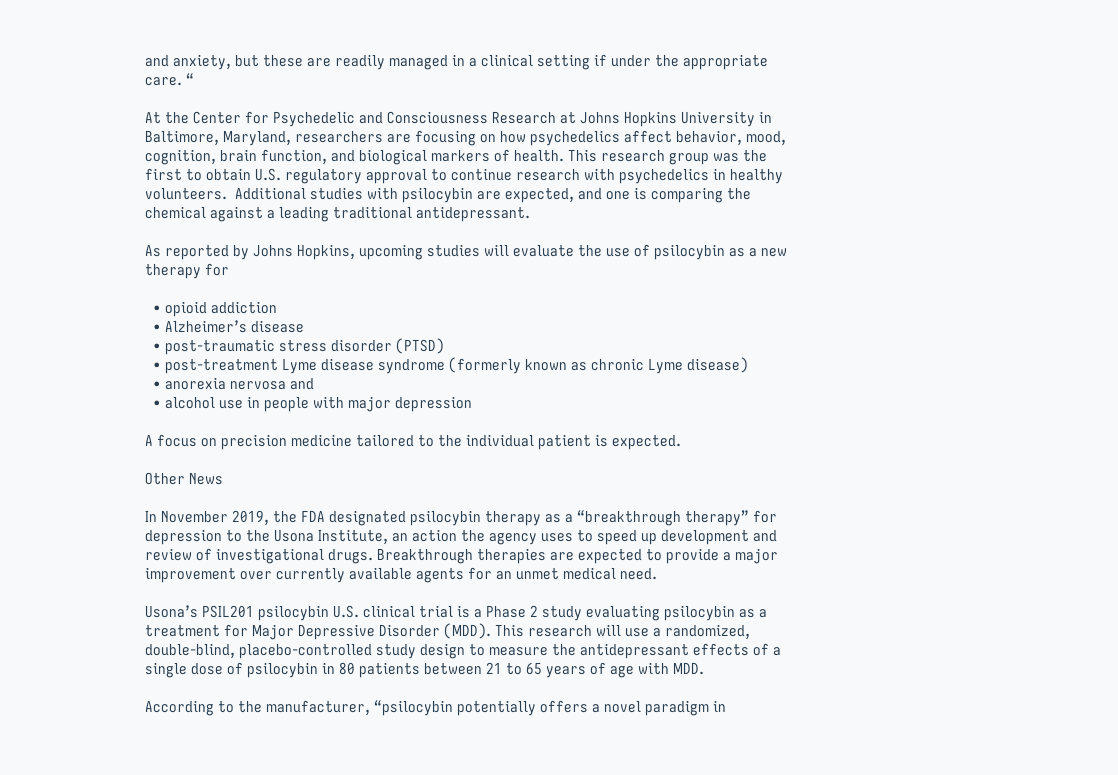and anxiety, but these are readily managed in a clinical setting if under the appropriate care. “

At the Center for Psychedelic and Consciousness Research at Johns Hopkins University in Baltimore, Maryland, researchers are focusing on how psychedelics affect behavior, mood, cognition, brain function, and biological markers of health. This research group was the first to obtain U.S. regulatory approval to continue research with psychedelics in healthy volunteers.  Additional studies with psilocybin are expected, and one is comparing the chemical against a leading traditional antidepressant.

As reported by Johns Hopkins, upcoming studies will evaluate the use of psilocybin as a new therapy for

  • opioid addiction
  • Alzheimer’s disease
  • post-traumatic stress disorder (PTSD)
  • post-treatment Lyme disease syndrome (formerly known as chronic Lyme disease)
  • anorexia nervosa and
  • alcohol use in people with major depression

A focus on precision medicine tailored to the individual patient is expected.

Other News

In November 2019, the FDA designated psilocybin therapy as a “breakthrough therapy” for depression to the Usona Institute, an action the agency uses to speed up development and review of investigational drugs. Breakthrough therapies are expected to provide a major improvement over currently available agents for an unmet medical need.

Usona’s PSIL201 psilocybin U.S. clinical trial is a Phase 2 study evaluating psilocybin as a treatment for Major Depressive Disorder (MDD). This research will use a randomized, double-blind, placebo-controlled study design to measure the antidepressant effects of a single dose of psilocybin in 80 patients between 21 to 65 years of age with MDD.

According to the manufacturer, “psilocybin potentially offers a novel paradigm in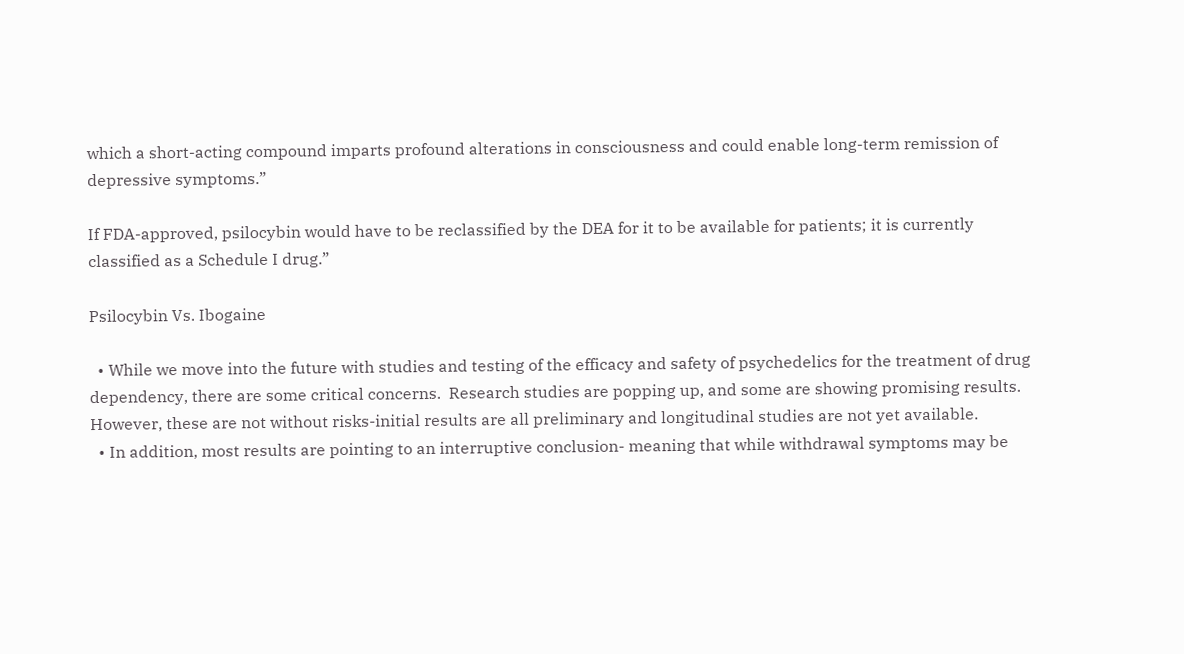which a short-acting compound imparts profound alterations in consciousness and could enable long-term remission of depressive symptoms.”

If FDA-approved, psilocybin would have to be reclassified by the DEA for it to be available for patients; it is currently classified as a Schedule I drug.”

Psilocybin Vs. Ibogaine

  • While we move into the future with studies and testing of the efficacy and safety of psychedelics for the treatment of drug dependency, there are some critical concerns.  Research studies are popping up, and some are showing promising results.  However, these are not without risks-initial results are all preliminary and longitudinal studies are not yet available.
  • In addition, most results are pointing to an interruptive conclusion- meaning that while withdrawal symptoms may be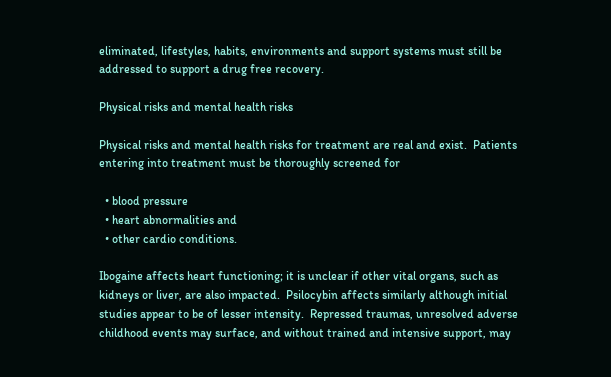eliminated, lifestyles, habits, environments and support systems must still be addressed to support a drug free recovery.

Physical risks and mental health risks

Physical risks and mental health risks for treatment are real and exist.  Patients entering into treatment must be thoroughly screened for

  • blood pressure
  • heart abnormalities and
  • other cardio conditions.

Ibogaine affects heart functioning; it is unclear if other vital organs, such as kidneys or liver, are also impacted.  Psilocybin affects similarly although initial studies appear to be of lesser intensity.  Repressed traumas, unresolved adverse childhood events may surface, and without trained and intensive support, may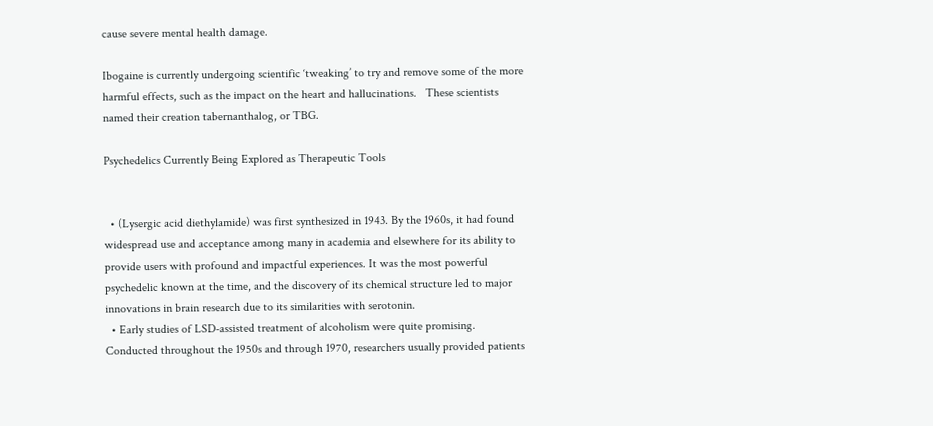cause severe mental health damage.

Ibogaine is currently undergoing scientific ‘tweaking’ to try and remove some of the more harmful effects, such as the impact on the heart and hallucinations.   These scientists named their creation tabernanthalog, or TBG.

Psychedelics Currently Being Explored as Therapeutic Tools


  • (Lysergic acid diethylamide) was first synthesized in 1943. By the 1960s, it had found widespread use and acceptance among many in academia and elsewhere for its ability to provide users with profound and impactful experiences. It was the most powerful psychedelic known at the time, and the discovery of its chemical structure led to major innovations in brain research due to its similarities with serotonin.
  • Early studies of LSD-assisted treatment of alcoholism were quite promising. Conducted throughout the 1950s and through 1970, researchers usually provided patients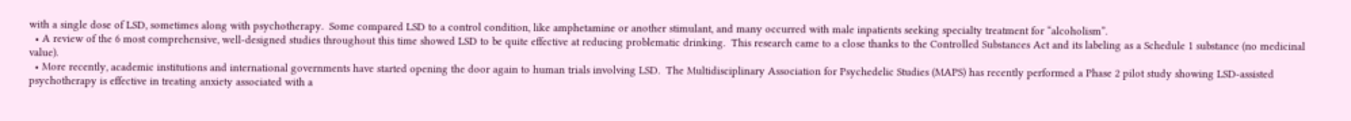with a single dose of LSD, sometimes along with psychotherapy.  Some compared LSD to a control condition, like amphetamine or another stimulant, and many occurred with male inpatients seeking specialty treatment for “alcoholism”.
  • A review of the 6 most comprehensive, well-designed studies throughout this time showed LSD to be quite effective at reducing problematic drinking.  This research came to a close thanks to the Controlled Substances Act and its labeling as a Schedule 1 substance (no medicinal value).
  • More recently, academic institutions and international governments have started opening the door again to human trials involving LSD.  The Multidisciplinary Association for Psychedelic Studies (MAPS) has recently performed a Phase 2 pilot study showing LSD-assisted psychotherapy is effective in treating anxiety associated with a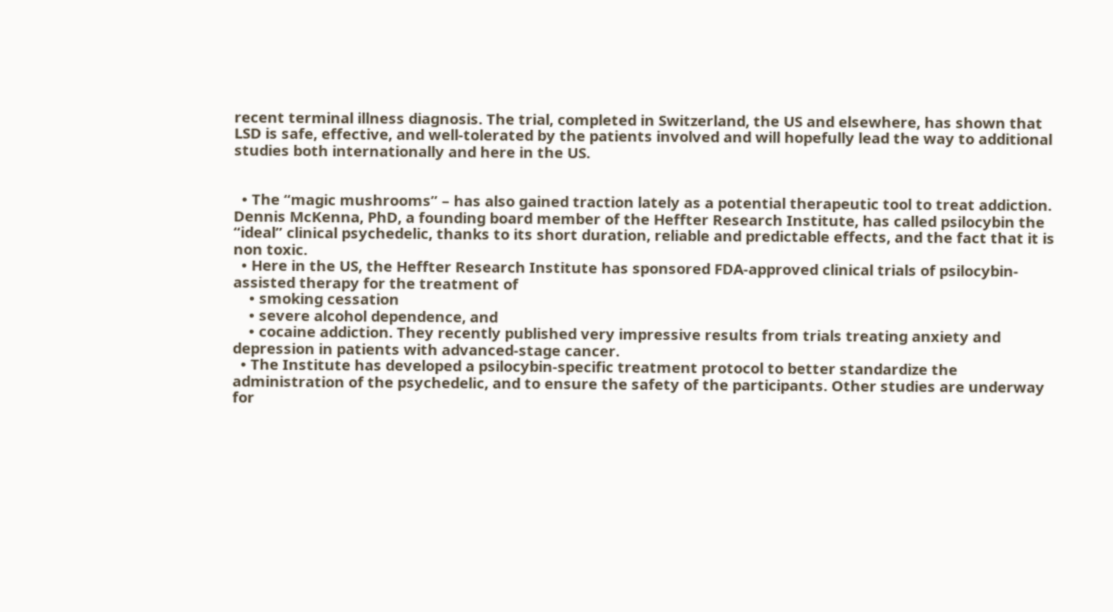recent terminal illness diagnosis. The trial, completed in Switzerland, the US and elsewhere, has shown that LSD is safe, effective, and well-tolerated by the patients involved and will hopefully lead the way to additional studies both internationally and here in the US.


  • The “magic mushrooms” – has also gained traction lately as a potential therapeutic tool to treat addiction. Dennis McKenna, PhD, a founding board member of the Heffter Research Institute, has called psilocybin the “ideal” clinical psychedelic, thanks to its short duration, reliable and predictable effects, and the fact that it is non toxic.
  • Here in the US, the Heffter Research Institute has sponsored FDA-approved clinical trials of psilocybin-assisted therapy for the treatment of
    • smoking cessation
    • severe alcohol dependence, and
    • cocaine addiction. They recently published very impressive results from trials treating anxiety and depression in patients with advanced-stage cancer.
  • The Institute has developed a psilocybin-specific treatment protocol to better standardize the administration of the psychedelic, and to ensure the safety of the participants. Other studies are underway for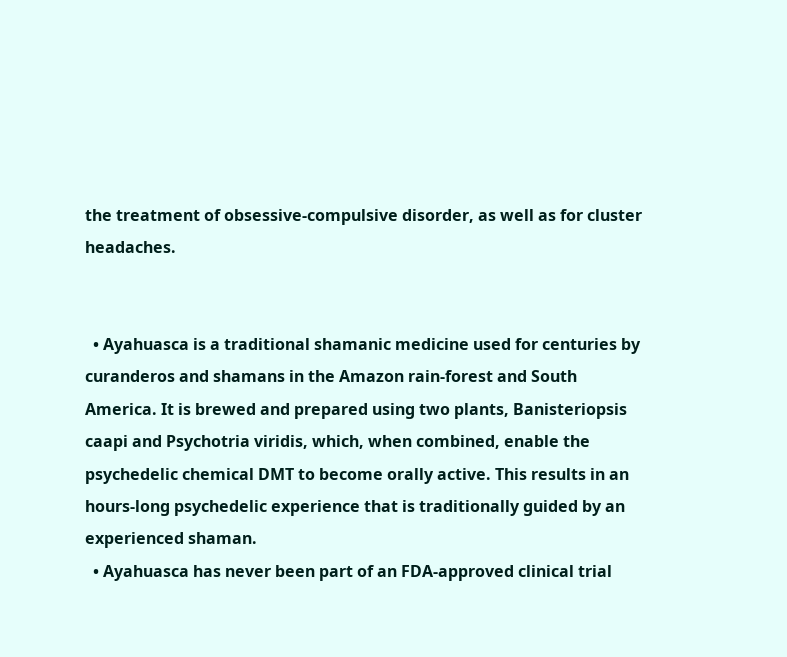the treatment of obsessive-compulsive disorder, as well as for cluster headaches.


  • Ayahuasca is a traditional shamanic medicine used for centuries by curanderos and shamans in the Amazon rain-forest and South America. It is brewed and prepared using two plants, Banisteriopsis caapi and Psychotria viridis, which, when combined, enable the psychedelic chemical DMT to become orally active. This results in an hours-long psychedelic experience that is traditionally guided by an experienced shaman.
  • Ayahuasca has never been part of an FDA-approved clinical trial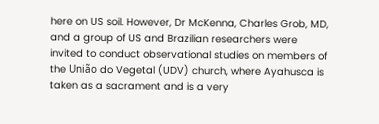here on US soil. However, Dr McKenna, Charles Grob, MD, and a group of US and Brazilian researchers were invited to conduct observational studies on members of the União do Vegetal (UDV) church, where Ayahusca is taken as a sacrament and is a very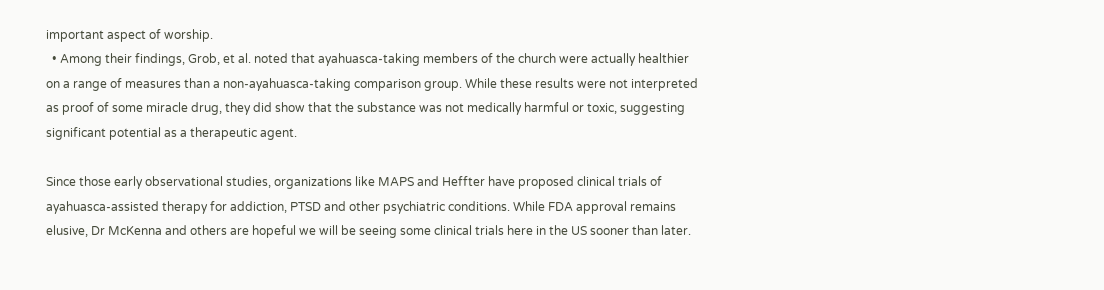important aspect of worship.
  • Among their findings, Grob, et al. noted that ayahuasca-taking members of the church were actually healthier on a range of measures than a non-ayahuasca-taking comparison group. While these results were not interpreted as proof of some miracle drug, they did show that the substance was not medically harmful or toxic, suggesting significant potential as a therapeutic agent.

Since those early observational studies, organizations like MAPS and Heffter have proposed clinical trials of ayahuasca-assisted therapy for addiction, PTSD and other psychiatric conditions. While FDA approval remains elusive, Dr McKenna and others are hopeful we will be seeing some clinical trials here in the US sooner than later.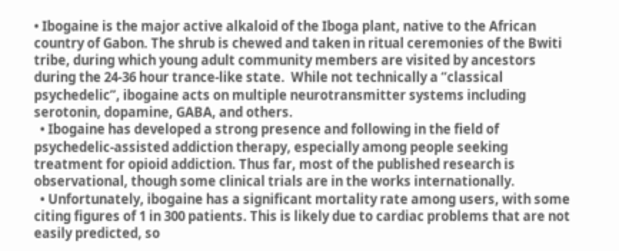• Ibogaine is the major active alkaloid of the Iboga plant, native to the African country of Gabon. The shrub is chewed and taken in ritual ceremonies of the Bwiti tribe, during which young adult community members are visited by ancestors during the 24-36 hour trance-like state.  While not technically a “classical psychedelic”, ibogaine acts on multiple neurotransmitter systems including serotonin, dopamine, GABA, and others.
  • Ibogaine has developed a strong presence and following in the field of psychedelic-assisted addiction therapy, especially among people seeking treatment for opioid addiction. Thus far, most of the published research is observational, though some clinical trials are in the works internationally.
  • Unfortunately, ibogaine has a significant mortality rate among users, with some citing figures of 1 in 300 patients. This is likely due to cardiac problems that are not easily predicted, so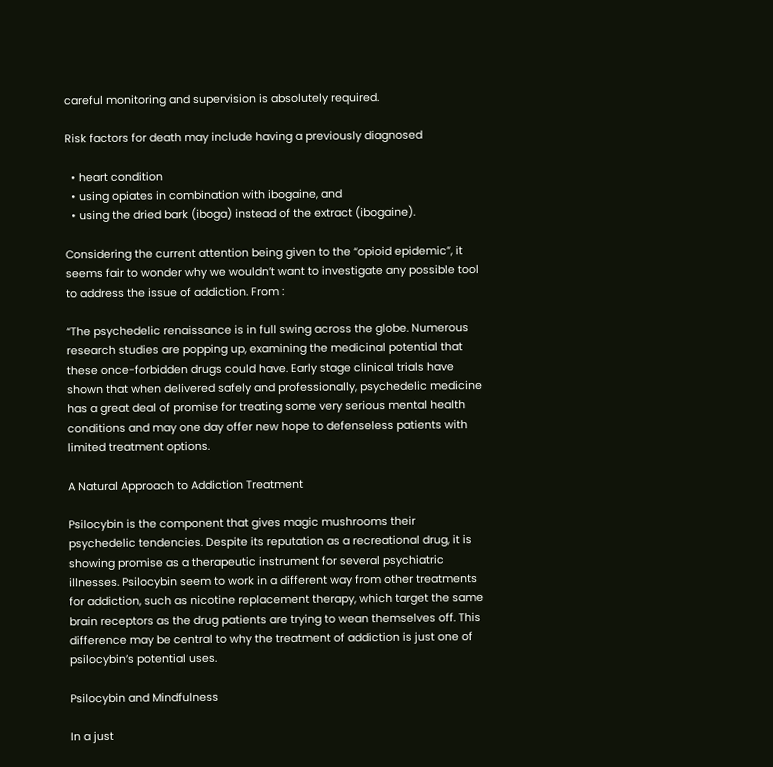careful monitoring and supervision is absolutely required.

Risk factors for death may include having a previously diagnosed

  • heart condition
  • using opiates in combination with ibogaine, and
  • using the dried bark (iboga) instead of the extract (ibogaine).

Considering the current attention being given to the “opioid epidemic”, it seems fair to wonder why we wouldn’t want to investigate any possible tool to address the issue of addiction. From :

“The psychedelic renaissance is in full swing across the globe. Numerous research studies are popping up, examining the medicinal potential that these once-forbidden drugs could have. Early stage clinical trials have shown that when delivered safely and professionally, psychedelic medicine has a great deal of promise for treating some very serious mental health conditions and may one day offer new hope to defenseless patients with limited treatment options.

A Natural Approach to Addiction Treatment

Psilocybin is the component that gives magic mushrooms their psychedelic tendencies. Despite its reputation as a recreational drug, it is showing promise as a therapeutic instrument for several psychiatric illnesses. Psilocybin seem to work in a different way from other treatments for addiction, such as nicotine replacement therapy, which target the same brain receptors as the drug patients are trying to wean themselves off. This difference may be central to why the treatment of addiction is just one of psilocybin’s potential uses.

Psilocybin and Mindfulness

In a just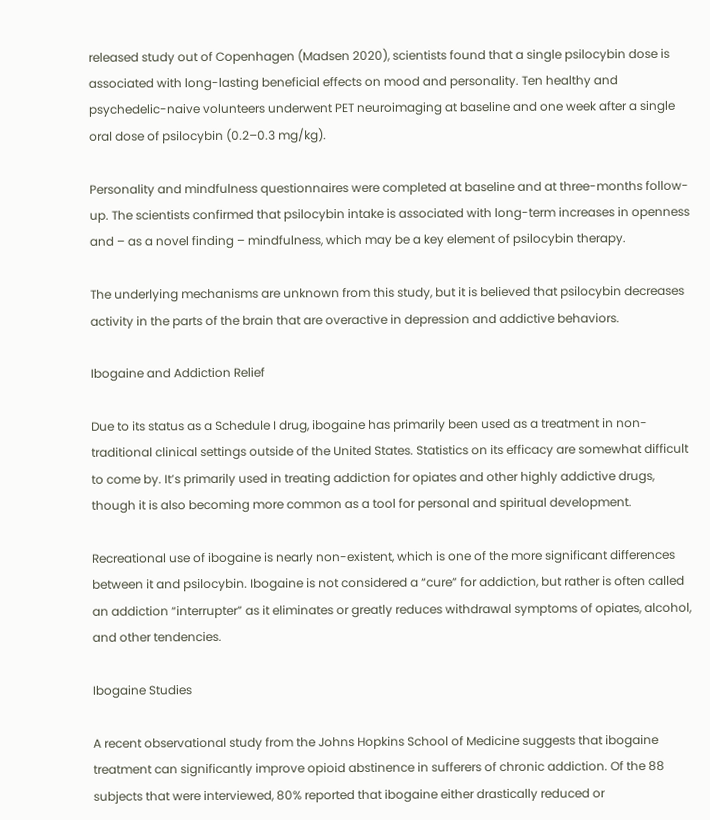released study out of Copenhagen (Madsen 2020), scientists found that a single psilocybin dose is associated with long-lasting beneficial effects on mood and personality. Ten healthy and psychedelic-naive volunteers underwent PET neuroimaging at baseline and one week after a single oral dose of psilocybin (0.2–0.3 mg/kg).

Personality and mindfulness questionnaires were completed at baseline and at three-months follow-up. The scientists confirmed that psilocybin intake is associated with long-term increases in openness and – as a novel finding – mindfulness, which may be a key element of psilocybin therapy.

The underlying mechanisms are unknown from this study, but it is believed that psilocybin decreases activity in the parts of the brain that are overactive in depression and addictive behaviors.

Ibogaine and Addiction Relief

Due to its status as a Schedule I drug, ibogaine has primarily been used as a treatment in non-traditional clinical settings outside of the United States. Statistics on its efficacy are somewhat difficult to come by. It’s primarily used in treating addiction for opiates and other highly addictive drugs, though it is also becoming more common as a tool for personal and spiritual development.

Recreational use of ibogaine is nearly non-existent, which is one of the more significant differences between it and psilocybin. Ibogaine is not considered a “cure” for addiction, but rather is often called an addiction “interrupter” as it eliminates or greatly reduces withdrawal symptoms of opiates, alcohol, and other tendencies.

Ibogaine Studies

A recent observational study from the Johns Hopkins School of Medicine suggests that ibogaine treatment can significantly improve opioid abstinence in sufferers of chronic addiction. Of the 88 subjects that were interviewed, 80% reported that ibogaine either drastically reduced or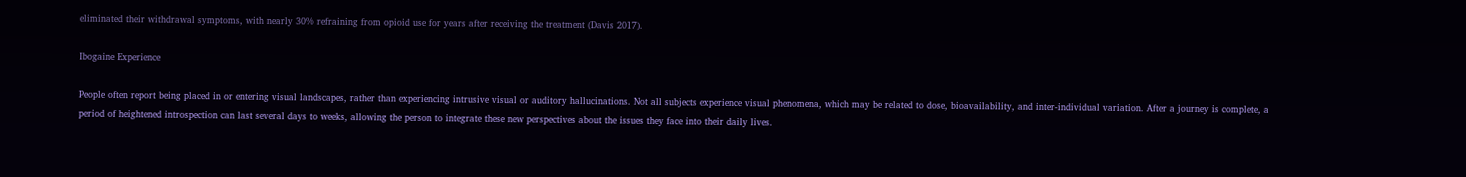eliminated their withdrawal symptoms, with nearly 30% refraining from opioid use for years after receiving the treatment (Davis 2017).

Ibogaine Experience

People often report being placed in or entering visual landscapes, rather than experiencing intrusive visual or auditory hallucinations. Not all subjects experience visual phenomena, which may be related to dose, bioavailability, and inter-individual variation. After a journey is complete, a period of heightened introspection can last several days to weeks, allowing the person to integrate these new perspectives about the issues they face into their daily lives.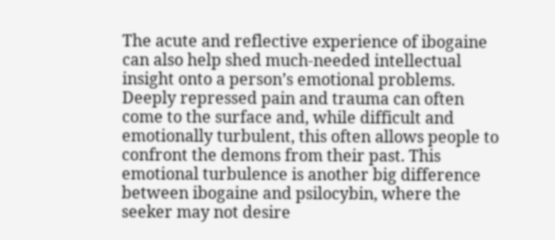The acute and reflective experience of ibogaine can also help shed much-needed intellectual insight onto a person’s emotional problems. Deeply repressed pain and trauma can often come to the surface and, while difficult and emotionally turbulent, this often allows people to confront the demons from their past. This emotional turbulence is another big difference between ibogaine and psilocybin, where the seeker may not desire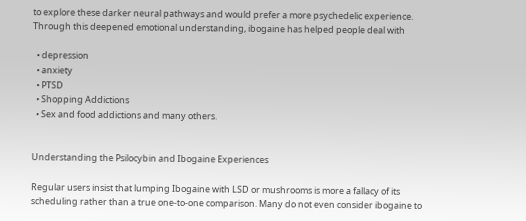to explore these darker neural pathways and would prefer a more psychedelic experience. Through this deepened emotional understanding, ibogaine has helped people deal with

  • depression
  • anxiety
  • PTSD
  • Shopping Addictions
  • Sex and food addictions and many others.


Understanding the Psilocybin and Ibogaine Experiences

Regular users insist that lumping Ibogaine with LSD or mushrooms is more a fallacy of its scheduling rather than a true one-to-one comparison. Many do not even consider ibogaine to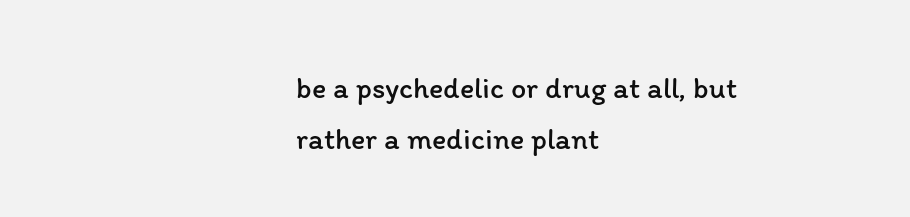be a psychedelic or drug at all, but rather a medicine plant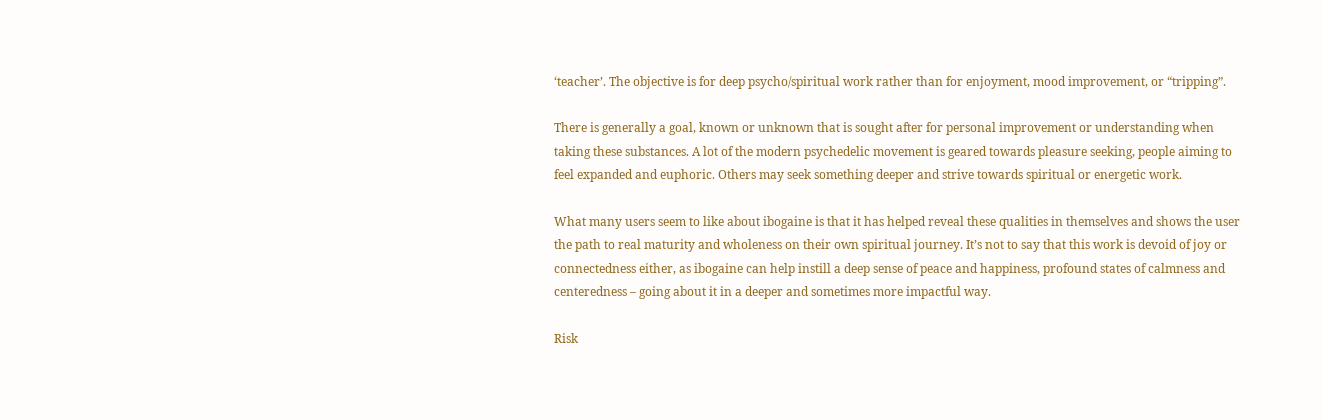‘teacher’. The objective is for deep psycho/spiritual work rather than for enjoyment, mood improvement, or “tripping”.

There is generally a goal, known or unknown that is sought after for personal improvement or understanding when taking these substances. A lot of the modern psychedelic movement is geared towards pleasure seeking, people aiming to feel expanded and euphoric. Others may seek something deeper and strive towards spiritual or energetic work.

What many users seem to like about ibogaine is that it has helped reveal these qualities in themselves and shows the user the path to real maturity and wholeness on their own spiritual journey. It’s not to say that this work is devoid of joy or connectedness either, as ibogaine can help instill a deep sense of peace and happiness, profound states of calmness and centeredness – going about it in a deeper and sometimes more impactful way.

Risk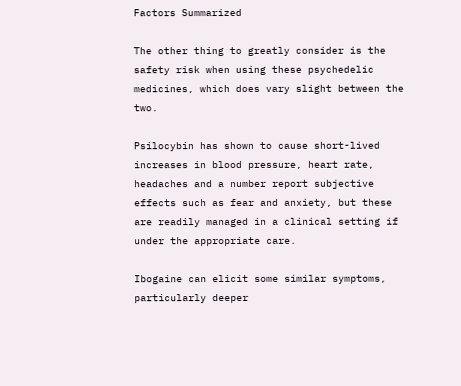Factors Summarized

The other thing to greatly consider is the safety risk when using these psychedelic medicines, which does vary slight between the two.

Psilocybin has shown to cause short-lived increases in blood pressure, heart rate, headaches and a number report subjective effects such as fear and anxiety, but these are readily managed in a clinical setting if under the appropriate care.

Ibogaine can elicit some similar symptoms, particularly deeper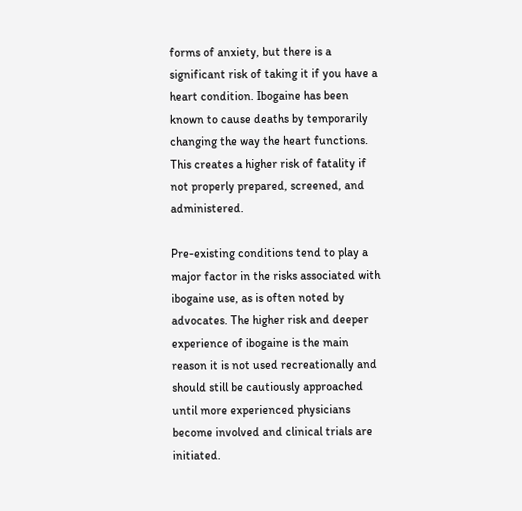forms of anxiety, but there is a significant risk of taking it if you have a heart condition. Ibogaine has been known to cause deaths by temporarily changing the way the heart functions. This creates a higher risk of fatality if not properly prepared, screened, and administered.

Pre-existing conditions tend to play a major factor in the risks associated with ibogaine use, as is often noted by advocates. The higher risk and deeper experience of ibogaine is the main reason it is not used recreationally and should still be cautiously approached until more experienced physicians become involved and clinical trials are initiated.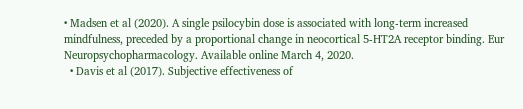• Madsen et al (2020). A single psilocybin dose is associated with long-term increased mindfulness, preceded by a proportional change in neocortical 5-HT2A receptor binding. Eur Neuropsychopharmacology. Available online March 4, 2020.
  • Davis et al (2017). Subjective effectiveness of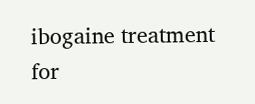ibogaine treatment for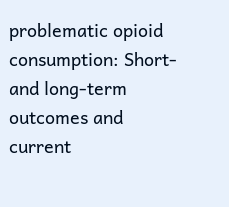problematic opioid consumption: Short- and long-term outcomes and current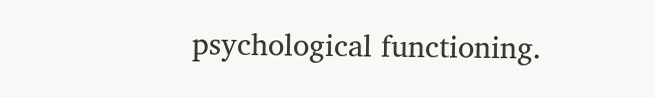psychological functioning.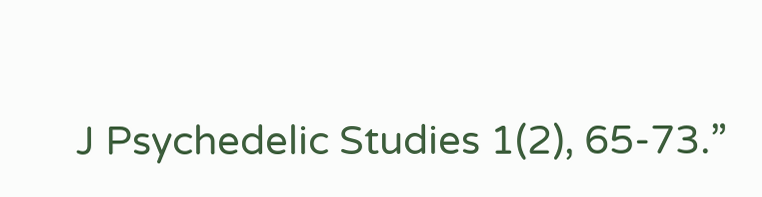J Psychedelic Studies 1(2), 65-73.”